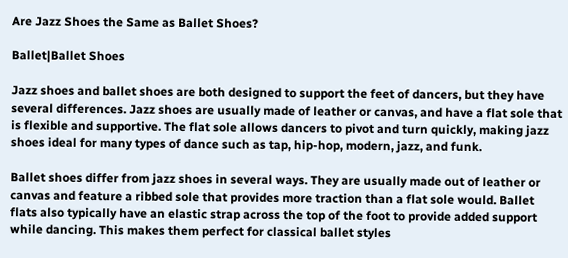Are Jazz Shoes the Same as Ballet Shoes?

Ballet|Ballet Shoes

Jazz shoes and ballet shoes are both designed to support the feet of dancers, but they have several differences. Jazz shoes are usually made of leather or canvas, and have a flat sole that is flexible and supportive. The flat sole allows dancers to pivot and turn quickly, making jazz shoes ideal for many types of dance such as tap, hip-hop, modern, jazz, and funk.

Ballet shoes differ from jazz shoes in several ways. They are usually made out of leather or canvas and feature a ribbed sole that provides more traction than a flat sole would. Ballet flats also typically have an elastic strap across the top of the foot to provide added support while dancing. This makes them perfect for classical ballet styles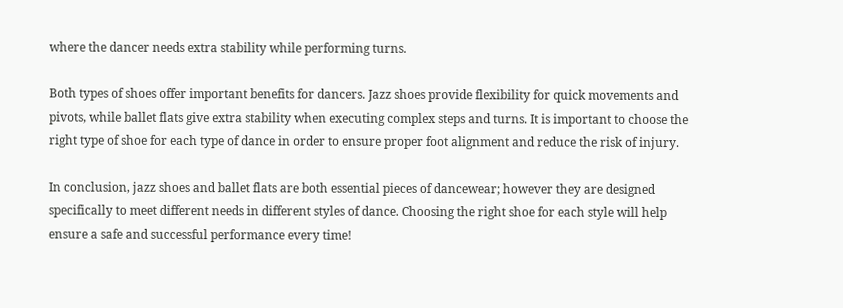where the dancer needs extra stability while performing turns.

Both types of shoes offer important benefits for dancers. Jazz shoes provide flexibility for quick movements and pivots, while ballet flats give extra stability when executing complex steps and turns. It is important to choose the right type of shoe for each type of dance in order to ensure proper foot alignment and reduce the risk of injury.

In conclusion, jazz shoes and ballet flats are both essential pieces of dancewear; however they are designed specifically to meet different needs in different styles of dance. Choosing the right shoe for each style will help ensure a safe and successful performance every time!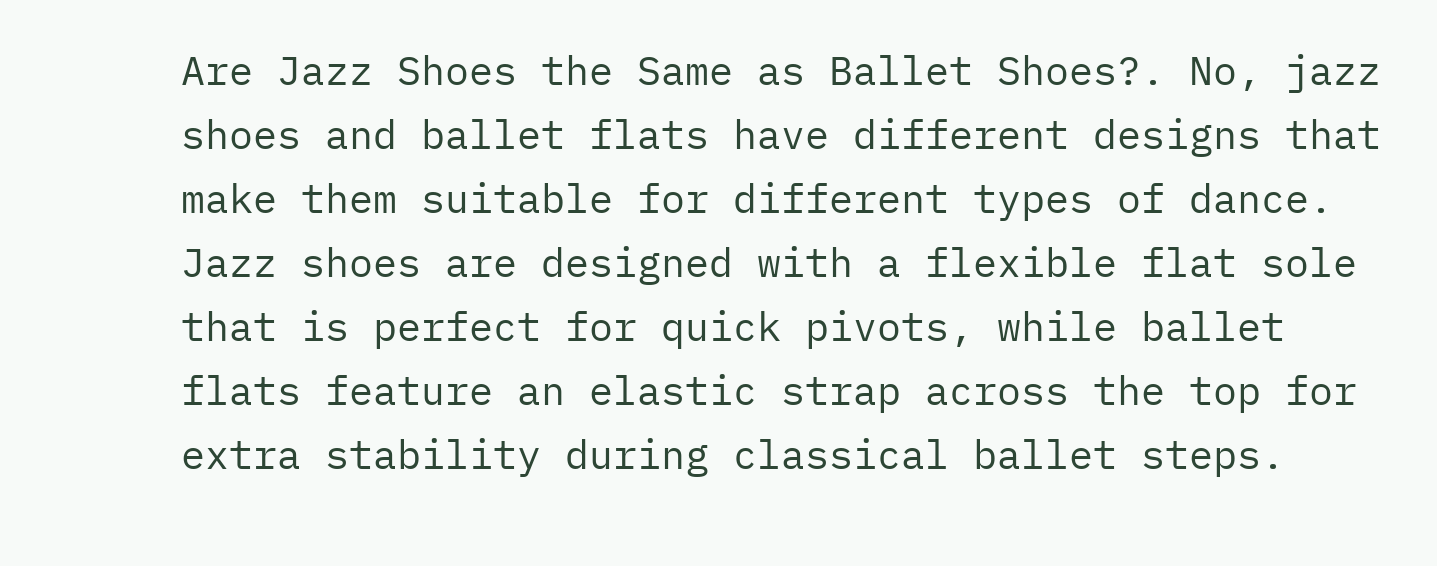Are Jazz Shoes the Same as Ballet Shoes?. No, jazz shoes and ballet flats have different designs that make them suitable for different types of dance. Jazz shoes are designed with a flexible flat sole that is perfect for quick pivots, while ballet flats feature an elastic strap across the top for extra stability during classical ballet steps.